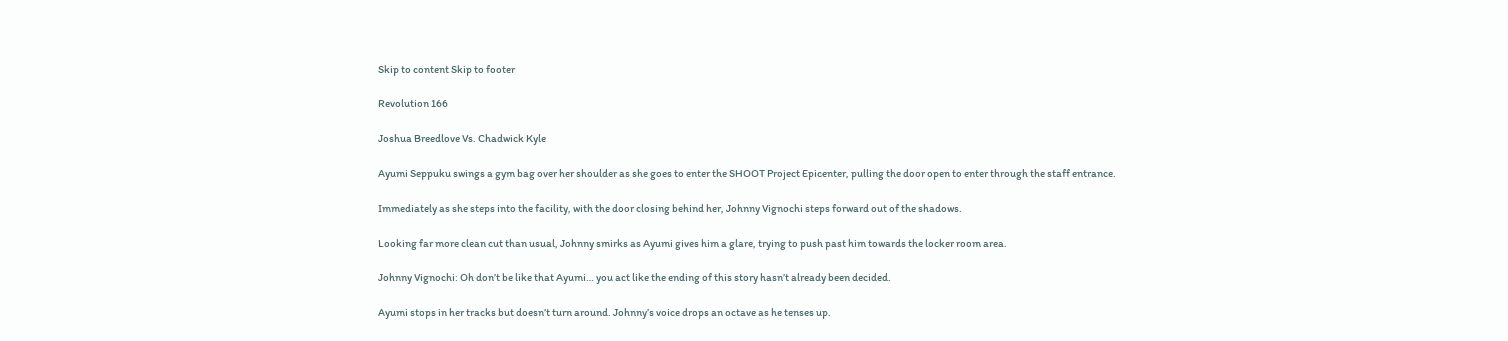Skip to content Skip to footer

Revolution 166

Joshua Breedlove Vs. Chadwick Kyle

Ayumi Seppuku swings a gym bag over her shoulder as she goes to enter the SHOOT Project Epicenter, pulling the door open to enter through the staff entrance.

Immediately as she steps into the facility, with the door closing behind her, Johnny Vignochi steps forward out of the shadows.

Looking far more clean cut than usual, Johnny smirks as Ayumi gives him a glare, trying to push past him towards the locker room area.

Johnny Vignochi: Oh don’t be like that Ayumi… you act like the ending of this story hasn’t already been decided.

Ayumi stops in her tracks but doesn’t turn around. Johnny’s voice drops an octave as he tenses up.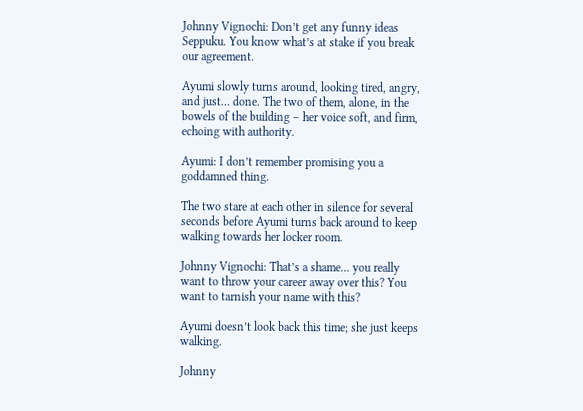Johnny Vignochi: Don’t get any funny ideas Seppuku. You know what’s at stake if you break our agreement.

Ayumi slowly turns around, looking tired, angry, and just… done. The two of them, alone, in the bowels of the building – her voice soft, and firm, echoing with authority.

Ayumi: I don’t remember promising you a goddamned thing.

The two stare at each other in silence for several seconds before Ayumi turns back around to keep walking towards her locker room.

Johnny Vignochi: That’s a shame… you really want to throw your career away over this? You want to tarnish your name with this?

Ayumi doesn’t look back this time; she just keeps walking.

Johnny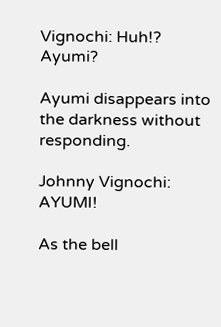Vignochi: Huh!? Ayumi?

Ayumi disappears into the darkness without responding.

Johnny Vignochi: AYUMI!

As the bell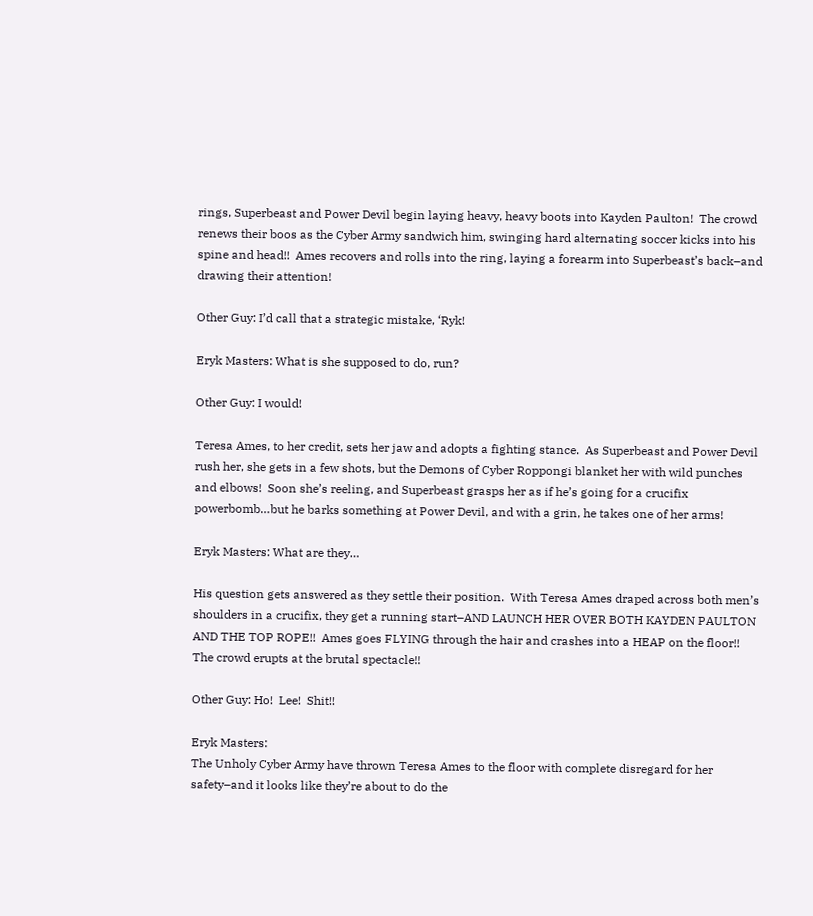rings, Superbeast and Power Devil begin laying heavy, heavy boots into Kayden Paulton!  The crowd renews their boos as the Cyber Army sandwich him, swinging hard alternating soccer kicks into his spine and head!!  Ames recovers and rolls into the ring, laying a forearm into Superbeast’s back–and drawing their attention!

Other Guy: I’d call that a strategic mistake, ‘Ryk!

Eryk Masters: What is she supposed to do, run?

Other Guy: I would!

Teresa Ames, to her credit, sets her jaw and adopts a fighting stance.  As Superbeast and Power Devil rush her, she gets in a few shots, but the Demons of Cyber Roppongi blanket her with wild punches and elbows!  Soon she’s reeling, and Superbeast grasps her as if he’s going for a crucifix powerbomb…but he barks something at Power Devil, and with a grin, he takes one of her arms!

Eryk Masters: What are they…

His question gets answered as they settle their position.  With Teresa Ames draped across both men’s shoulders in a crucifix, they get a running start–AND LAUNCH HER OVER BOTH KAYDEN PAULTON AND THE TOP ROPE!!  Ames goes FLYING through the hair and crashes into a HEAP on the floor!!  The crowd erupts at the brutal spectacle!!

Other Guy: Ho!  Lee!  Shit!!

Eryk Masters:
The Unholy Cyber Army have thrown Teresa Ames to the floor with complete disregard for her safety–and it looks like they’re about to do the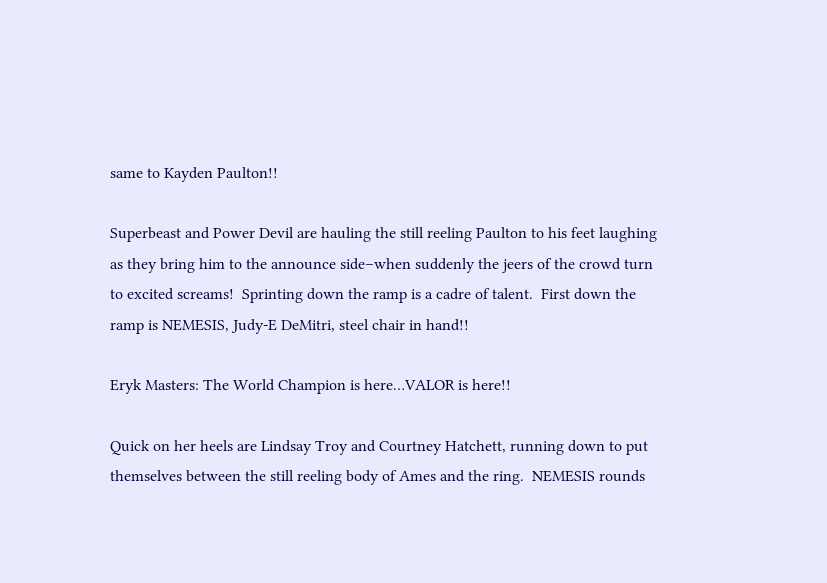same to Kayden Paulton!!

Superbeast and Power Devil are hauling the still reeling Paulton to his feet laughing as they bring him to the announce side–when suddenly the jeers of the crowd turn to excited screams!  Sprinting down the ramp is a cadre of talent.  First down the ramp is NEMESIS, Judy-E DeMitri, steel chair in hand!!

Eryk Masters: The World Champion is here…VALOR is here!!

Quick on her heels are Lindsay Troy and Courtney Hatchett, running down to put themselves between the still reeling body of Ames and the ring.  NEMESIS rounds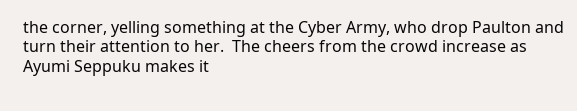the corner, yelling something at the Cyber Army, who drop Paulton and turn their attention to her.  The cheers from the crowd increase as Ayumi Seppuku makes it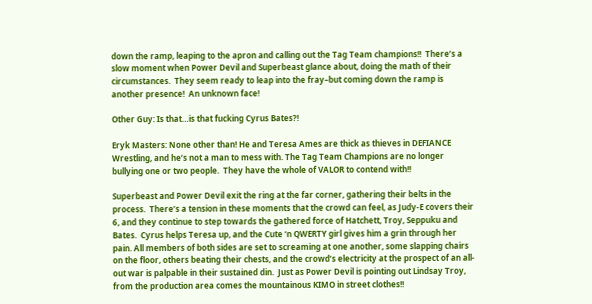down the ramp, leaping to the apron and calling out the Tag Team champions!!  There’s a slow moment when Power Devil and Superbeast glance about, doing the math of their circumstances.  They seem ready to leap into the fray–but coming down the ramp is another presence!  An unknown face!

Other Guy: Is that…is that fucking Cyrus Bates?!

Eryk Masters: None other than! He and Teresa Ames are thick as thieves in DEFIANCE Wrestling, and he’s not a man to mess with. The Tag Team Champions are no longer bullying one or two people.  They have the whole of VALOR to contend with!!

Superbeast and Power Devil exit the ring at the far corner, gathering their belts in the process.  There’s a tension in these moments that the crowd can feel, as Judy-E covers their 6, and they continue to step towards the gathered force of Hatchett, Troy, Seppuku and Bates.  Cyrus helps Teresa up, and the Cute ‘n QWERTY girl gives him a grin through her pain. All members of both sides are set to screaming at one another, some slapping chairs on the floor, others beating their chests, and the crowd’s electricity at the prospect of an all-out war is palpable in their sustained din.  Just as Power Devil is pointing out Lindsay Troy, from the production area comes the mountainous KIMO in street clothes!!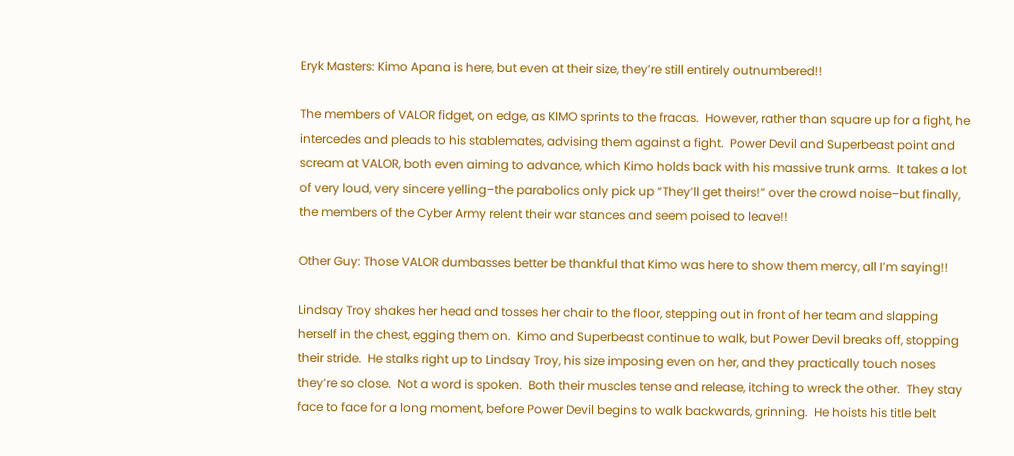Eryk Masters: Kimo Apana is here, but even at their size, they’re still entirely outnumbered!!

The members of VALOR fidget, on edge, as KIMO sprints to the fracas.  However, rather than square up for a fight, he intercedes and pleads to his stablemates, advising them against a fight.  Power Devil and Superbeast point and scream at VALOR, both even aiming to advance, which Kimo holds back with his massive trunk arms.  It takes a lot of very loud, very sincere yelling–the parabolics only pick up “They’ll get theirs!” over the crowd noise–but finally, the members of the Cyber Army relent their war stances and seem poised to leave!!

Other Guy: Those VALOR dumbasses better be thankful that Kimo was here to show them mercy, all I’m saying!!

Lindsay Troy shakes her head and tosses her chair to the floor, stepping out in front of her team and slapping herself in the chest, egging them on.  Kimo and Superbeast continue to walk, but Power Devil breaks off, stopping their stride.  He stalks right up to Lindsay Troy, his size imposing even on her, and they practically touch noses they’re so close.  Not a word is spoken.  Both their muscles tense and release, itching to wreck the other.  They stay face to face for a long moment, before Power Devil begins to walk backwards, grinning.  He hoists his title belt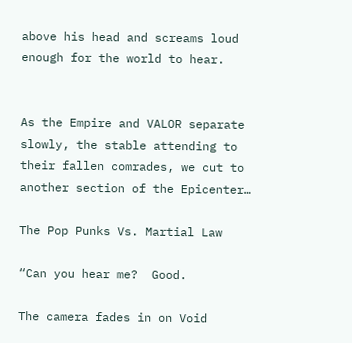above his head and screams loud enough for the world to hear.


As the Empire and VALOR separate slowly, the stable attending to their fallen comrades, we cut to another section of the Epicenter…

The Pop Punks Vs. Martial Law

“Can you hear me?  Good.

The camera fades in on Void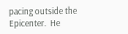pacing outside the Epicenter.  He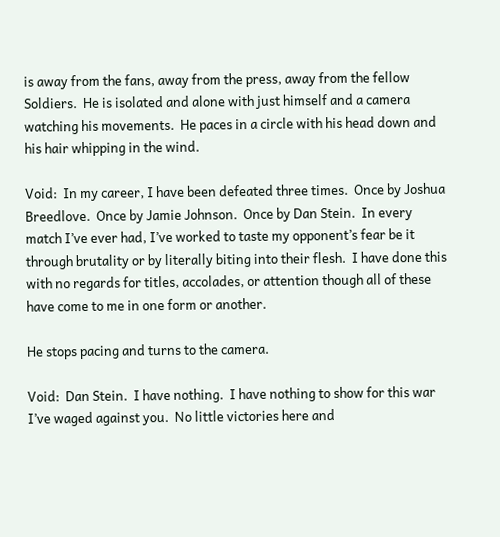is away from the fans, away from the press, away from the fellow Soldiers.  He is isolated and alone with just himself and a camera watching his movements.  He paces in a circle with his head down and his hair whipping in the wind.

Void:  In my career, I have been defeated three times.  Once by Joshua Breedlove.  Once by Jamie Johnson.  Once by Dan Stein.  In every match I’ve ever had, I’ve worked to taste my opponent’s fear be it through brutality or by literally biting into their flesh.  I have done this with no regards for titles, accolades, or attention though all of these have come to me in one form or another.

He stops pacing and turns to the camera.

Void:  Dan Stein.  I have nothing.  I have nothing to show for this war I’ve waged against you.  No little victories here and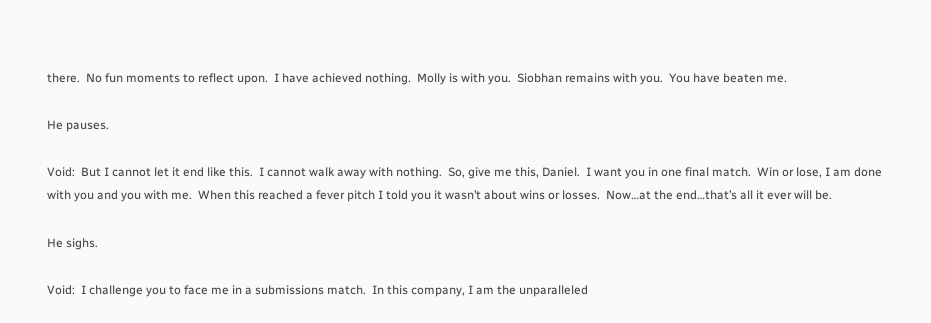there.  No fun moments to reflect upon.  I have achieved nothing.  Molly is with you.  Siobhan remains with you.  You have beaten me.

He pauses.

Void:  But I cannot let it end like this.  I cannot walk away with nothing.  So, give me this, Daniel.  I want you in one final match.  Win or lose, I am done with you and you with me.  When this reached a fever pitch I told you it wasn’t about wins or losses.  Now…at the end…that’s all it ever will be.

He sighs.

Void:  I challenge you to face me in a submissions match.  In this company, I am the unparalleled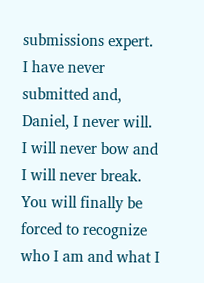submissions expert.  I have never submitted and, Daniel, I never will.  I will never bow and I will never break.  You will finally be forced to recognize who I am and what I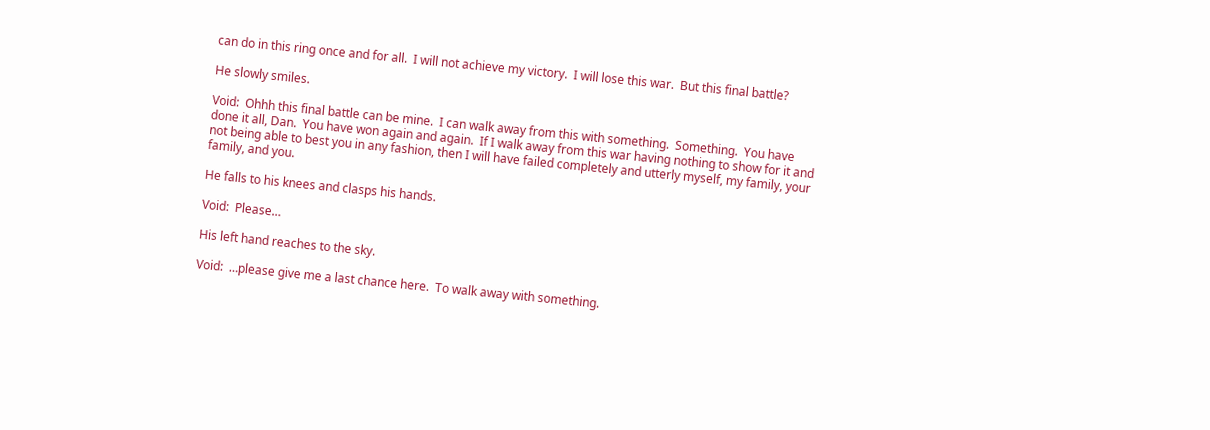can do in this ring once and for all.  I will not achieve my victory.  I will lose this war.  But this final battle?

He slowly smiles.

Void:  Ohhh this final battle can be mine.  I can walk away from this with something.  Something.  You have done it all, Dan.  You have won again and again.  If I walk away from this war having nothing to show for it and not being able to best you in any fashion, then I will have failed completely and utterly myself, my family, your family, and you.

He falls to his knees and clasps his hands.

Void:  Please…

His left hand reaches to the sky.

Void:  …please give me a last chance here.  To walk away with something.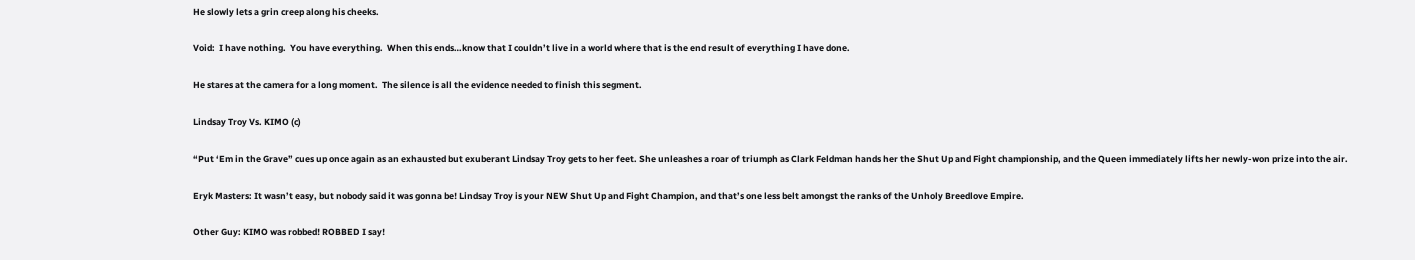He slowly lets a grin creep along his cheeks.

Void:  I have nothing.  You have everything.  When this ends…know that I couldn’t live in a world where that is the end result of everything I have done.

He stares at the camera for a long moment.  The silence is all the evidence needed to finish this segment.

Lindsay Troy Vs. KIMO (c)

“Put ‘Em in the Grave” cues up once again as an exhausted but exuberant Lindsay Troy gets to her feet. She unleashes a roar of triumph as Clark Feldman hands her the Shut Up and Fight championship, and the Queen immediately lifts her newly-won prize into the air.

Eryk Masters: It wasn’t easy, but nobody said it was gonna be! Lindsay Troy is your NEW Shut Up and Fight Champion, and that’s one less belt amongst the ranks of the Unholy Breedlove Empire.

Other Guy: KIMO was robbed! ROBBED I say!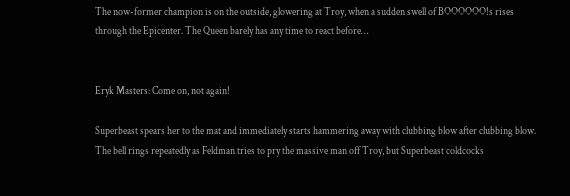The now-former champion is on the outside, glowering at Troy, when a sudden swell of BOOOOOO!s rises through the Epicenter. The Queen barely has any time to react before…


Eryk Masters: Come on, not again!

Superbeast spears her to the mat and immediately starts hammering away with clubbing blow after clubbing blow. The bell rings repeatedly as Feldman tries to pry the massive man off Troy, but Superbeast coldcocks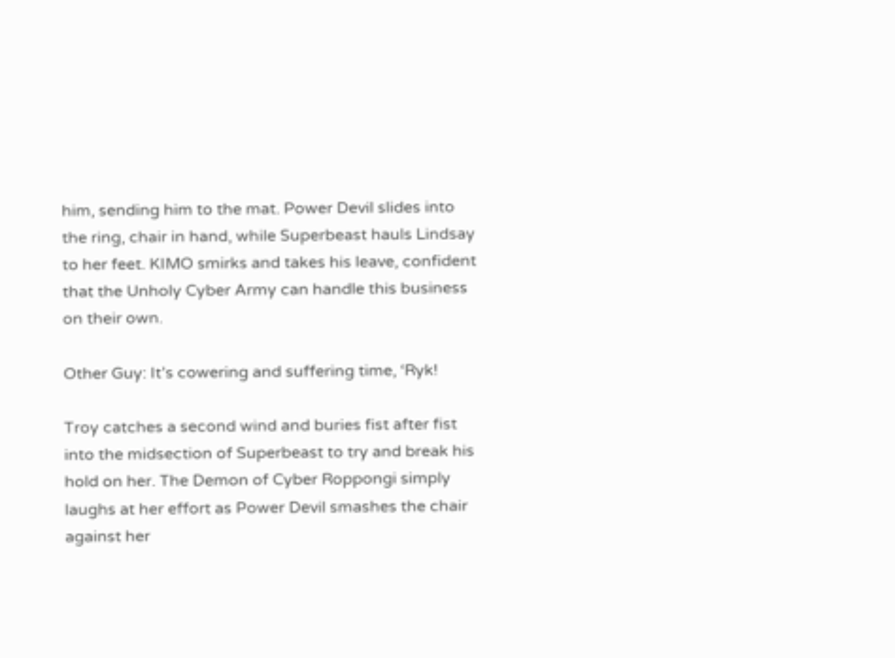him, sending him to the mat. Power Devil slides into the ring, chair in hand, while Superbeast hauls Lindsay to her feet. KIMO smirks and takes his leave, confident that the Unholy Cyber Army can handle this business on their own.

Other Guy: It’s cowering and suffering time, ‘Ryk!

Troy catches a second wind and buries fist after fist into the midsection of Superbeast to try and break his hold on her. The Demon of Cyber Roppongi simply laughs at her effort as Power Devil smashes the chair against her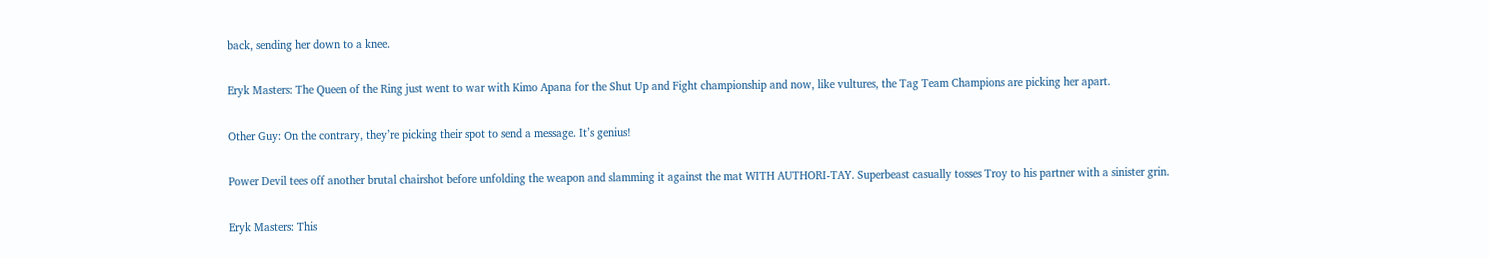back, sending her down to a knee.

Eryk Masters: The Queen of the Ring just went to war with Kimo Apana for the Shut Up and Fight championship and now, like vultures, the Tag Team Champions are picking her apart.

Other Guy: On the contrary, they’re picking their spot to send a message. It’s genius!

Power Devil tees off another brutal chairshot before unfolding the weapon and slamming it against the mat WITH AUTHORI-TAY. Superbeast casually tosses Troy to his partner with a sinister grin.

Eryk Masters: This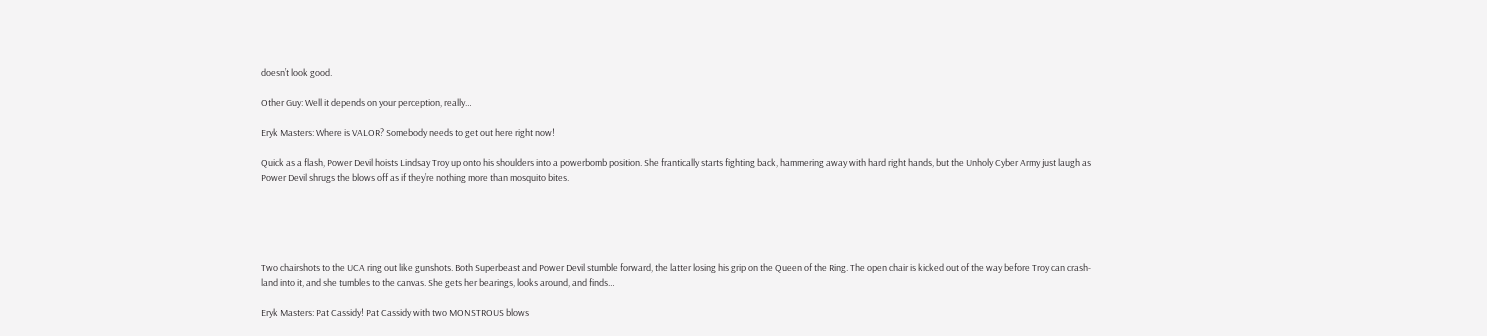doesn’t look good.

Other Guy: Well it depends on your perception, really…

Eryk Masters: Where is VALOR? Somebody needs to get out here right now!

Quick as a flash, Power Devil hoists Lindsay Troy up onto his shoulders into a powerbomb position. She frantically starts fighting back, hammering away with hard right hands, but the Unholy Cyber Army just laugh as Power Devil shrugs the blows off as if they’re nothing more than mosquito bites.





Two chairshots to the UCA ring out like gunshots. Both Superbeast and Power Devil stumble forward, the latter losing his grip on the Queen of the Ring. The open chair is kicked out of the way before Troy can crash-land into it, and she tumbles to the canvas. She gets her bearings, looks around, and finds…

Eryk Masters: Pat Cassidy! Pat Cassidy with two MONSTROUS blows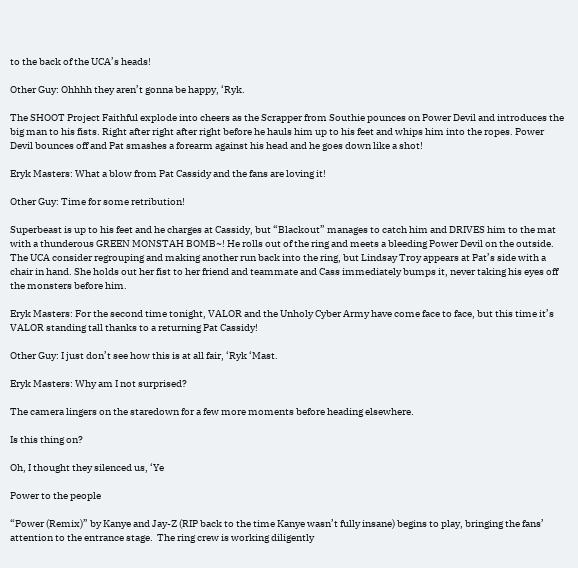to the back of the UCA’s heads!

Other Guy: Ohhhh they aren’t gonna be happy, ‘Ryk.

The SHOOT Project Faithful explode into cheers as the Scrapper from Southie pounces on Power Devil and introduces the big man to his fists. Right after right after right before he hauls him up to his feet and whips him into the ropes. Power Devil bounces off and Pat smashes a forearm against his head and he goes down like a shot!

Eryk Masters: What a blow from Pat Cassidy and the fans are loving it!

Other Guy: Time for some retribution!

Superbeast is up to his feet and he charges at Cassidy, but “Blackout” manages to catch him and DRIVES him to the mat with a thunderous GREEN MONSTAH BOMB~! He rolls out of the ring and meets a bleeding Power Devil on the outside. The UCA consider regrouping and making another run back into the ring, but Lindsay Troy appears at Pat’s side with a chair in hand. She holds out her fist to her friend and teammate and Cass immediately bumps it, never taking his eyes off the monsters before him.

Eryk Masters: For the second time tonight, VALOR and the Unholy Cyber Army have come face to face, but this time it’s VALOR standing tall thanks to a returning Pat Cassidy!

Other Guy: I just don’t see how this is at all fair, ‘Ryk ‘Mast.

Eryk Masters: Why am I not surprised?

The camera lingers on the staredown for a few more moments before heading elsewhere.

Is this thing on?

Oh, I thought they silenced us, ‘Ye

Power to the people

“Power (Remix)” by Kanye and Jay-Z (RIP back to the time Kanye wasn’t fully insane) begins to play, bringing the fans’ attention to the entrance stage.  The ring crew is working diligently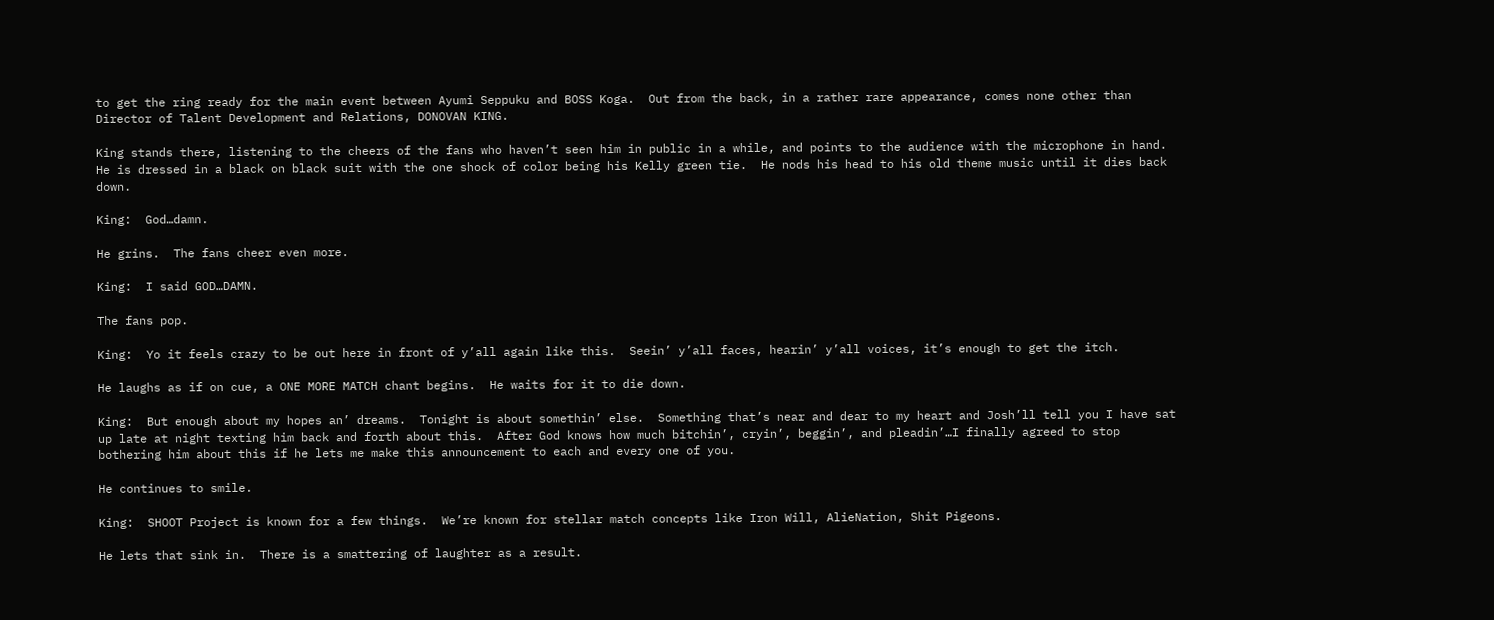to get the ring ready for the main event between Ayumi Seppuku and BOSS Koga.  Out from the back, in a rather rare appearance, comes none other than Director of Talent Development and Relations, DONOVAN KING.

King stands there, listening to the cheers of the fans who haven’t seen him in public in a while, and points to the audience with the microphone in hand.  He is dressed in a black on black suit with the one shock of color being his Kelly green tie.  He nods his head to his old theme music until it dies back down.

King:  God…damn.

He grins.  The fans cheer even more.

King:  I said GOD…DAMN.

The fans pop.

King:  Yo it feels crazy to be out here in front of y’all again like this.  Seein’ y’all faces, hearin’ y’all voices, it’s enough to get the itch.

He laughs as if on cue, a ONE MORE MATCH chant begins.  He waits for it to die down.

King:  But enough about my hopes an’ dreams.  Tonight is about somethin’ else.  Something that’s near and dear to my heart and Josh’ll tell you I have sat up late at night texting him back and forth about this.  After God knows how much bitchin’, cryin’, beggin’, and pleadin’…I finally agreed to stop bothering him about this if he lets me make this announcement to each and every one of you.

He continues to smile.

King:  SHOOT Project is known for a few things.  We’re known for stellar match concepts like Iron Will, AlieNation, Shit Pigeons.

He lets that sink in.  There is a smattering of laughter as a result.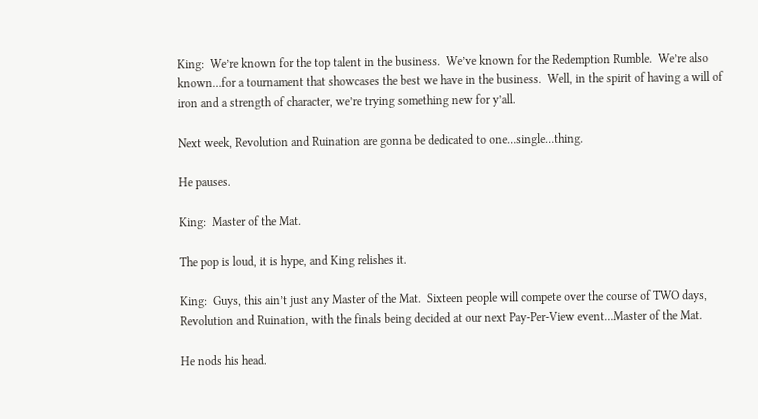King:  We’re known for the top talent in the business.  We’ve known for the Redemption Rumble.  We’re also known…for a tournament that showcases the best we have in the business.  Well, in the spirit of having a will of iron and a strength of character, we’re trying something new for y’all.

Next week, Revolution and Ruination are gonna be dedicated to one…single…thing.

He pauses.

King:  Master of the Mat.

The pop is loud, it is hype, and King relishes it.

King:  Guys, this ain’t just any Master of the Mat.  Sixteen people will compete over the course of TWO days, Revolution and Ruination, with the finals being decided at our next Pay-Per-View event…Master of the Mat.

He nods his head.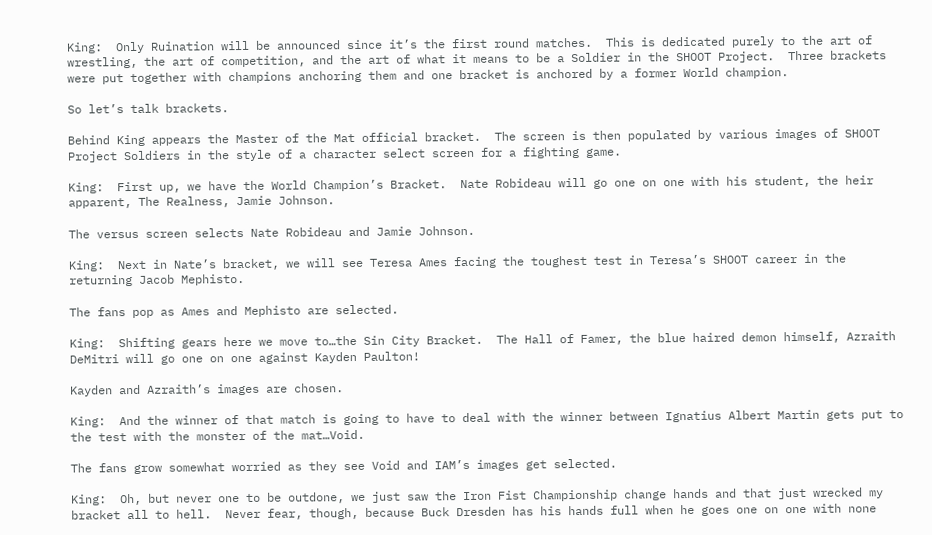King:  Only Ruination will be announced since it’s the first round matches.  This is dedicated purely to the art of wrestling, the art of competition, and the art of what it means to be a Soldier in the SHOOT Project.  Three brackets were put together with champions anchoring them and one bracket is anchored by a former World champion.

So let’s talk brackets.

Behind King appears the Master of the Mat official bracket.  The screen is then populated by various images of SHOOT Project Soldiers in the style of a character select screen for a fighting game.

King:  First up, we have the World Champion’s Bracket.  Nate Robideau will go one on one with his student, the heir apparent, The Realness, Jamie Johnson.

The versus screen selects Nate Robideau and Jamie Johnson.

King:  Next in Nate’s bracket, we will see Teresa Ames facing the toughest test in Teresa’s SHOOT career in the returning Jacob Mephisto.

The fans pop as Ames and Mephisto are selected.

King:  Shifting gears here we move to…the Sin City Bracket.  The Hall of Famer, the blue haired demon himself, Azraith DeMitri will go one on one against Kayden Paulton!

Kayden and Azraith’s images are chosen.

King:  And the winner of that match is going to have to deal with the winner between Ignatius Albert Martin gets put to the test with the monster of the mat…Void.

The fans grow somewhat worried as they see Void and IAM’s images get selected.

King:  Oh, but never one to be outdone, we just saw the Iron Fist Championship change hands and that just wrecked my bracket all to hell.  Never fear, though, because Buck Dresden has his hands full when he goes one on one with none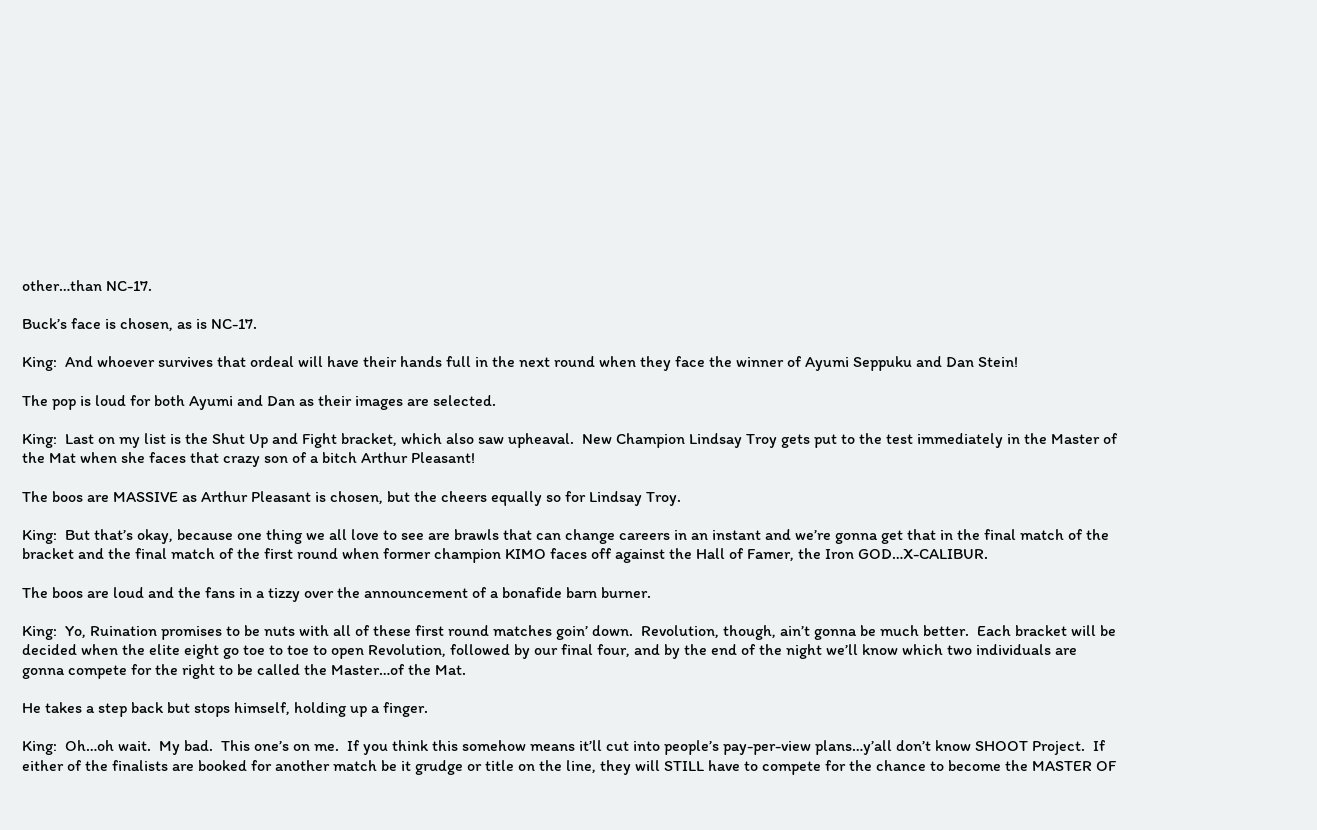other…than NC-17.

Buck’s face is chosen, as is NC-17.

King:  And whoever survives that ordeal will have their hands full in the next round when they face the winner of Ayumi Seppuku and Dan Stein!

The pop is loud for both Ayumi and Dan as their images are selected.

King:  Last on my list is the Shut Up and Fight bracket, which also saw upheaval.  New Champion Lindsay Troy gets put to the test immediately in the Master of the Mat when she faces that crazy son of a bitch Arthur Pleasant!

The boos are MASSIVE as Arthur Pleasant is chosen, but the cheers equally so for Lindsay Troy.

King:  But that’s okay, because one thing we all love to see are brawls that can change careers in an instant and we’re gonna get that in the final match of the bracket and the final match of the first round when former champion KIMO faces off against the Hall of Famer, the Iron GOD…X-CALIBUR.

The boos are loud and the fans in a tizzy over the announcement of a bonafide barn burner.

King:  Yo, Ruination promises to be nuts with all of these first round matches goin’ down.  Revolution, though, ain’t gonna be much better.  Each bracket will be decided when the elite eight go toe to toe to open Revolution, followed by our final four, and by the end of the night we’ll know which two individuals are gonna compete for the right to be called the Master…of the Mat.

He takes a step back but stops himself, holding up a finger.

King:  Oh…oh wait.  My bad.  This one’s on me.  If you think this somehow means it’ll cut into people’s pay-per-view plans…y’all don’t know SHOOT Project.  If either of the finalists are booked for another match be it grudge or title on the line, they will STILL have to compete for the chance to become the MASTER OF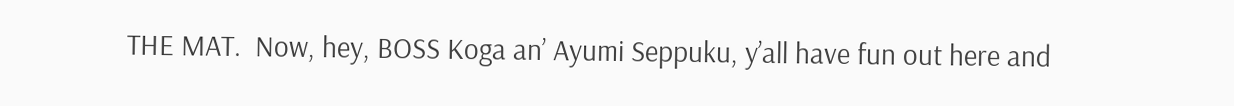THE MAT.  Now, hey, BOSS Koga an’ Ayumi Seppuku, y’all have fun out here and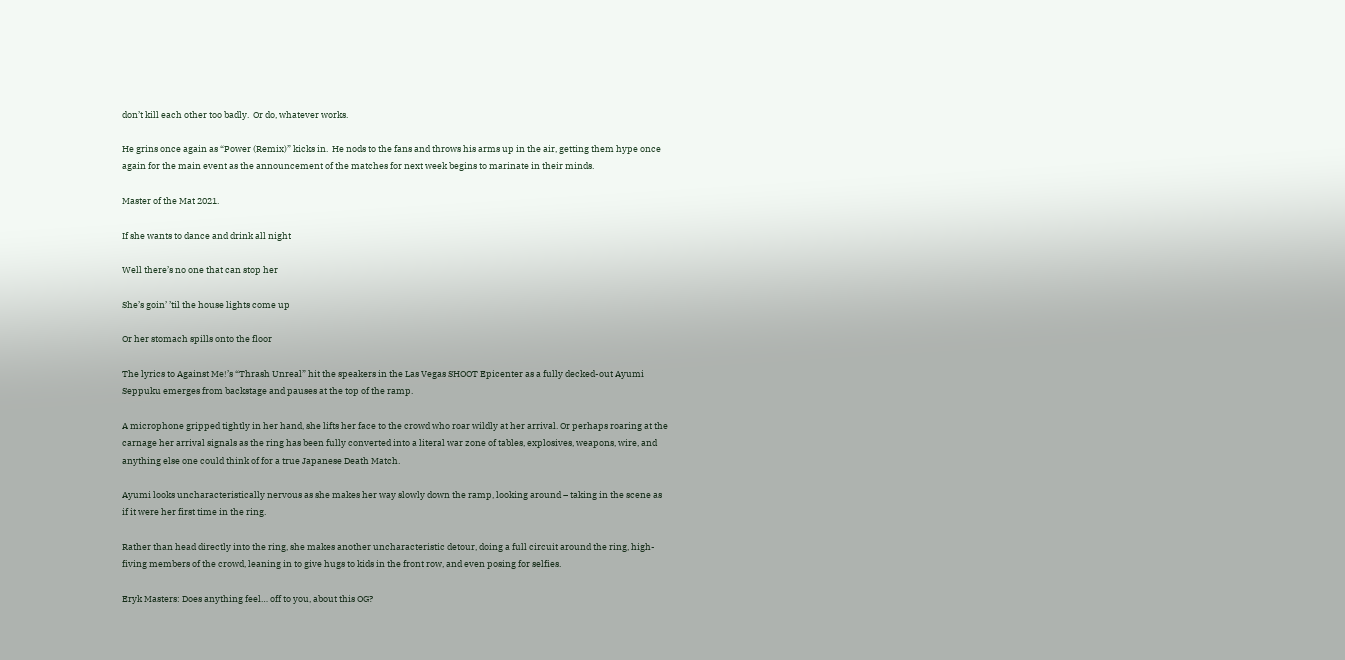don’t kill each other too badly.  Or do, whatever works.

He grins once again as “Power (Remix)” kicks in.  He nods to the fans and throws his arms up in the air, getting them hype once again for the main event as the announcement of the matches for next week begins to marinate in their minds.

Master of the Mat 2021.

If she wants to dance and drink all night

Well there’s no one that can stop her

She’s goin’ ’til the house lights come up

Or her stomach spills onto the floor

The lyrics to Against Me!’s “Thrash Unreal” hit the speakers in the Las Vegas SHOOT Epicenter as a fully decked-out Ayumi Seppuku emerges from backstage and pauses at the top of the ramp.

A microphone gripped tightly in her hand, she lifts her face to the crowd who roar wildly at her arrival. Or perhaps roaring at the carnage her arrival signals as the ring has been fully converted into a literal war zone of tables, explosives, weapons, wire, and anything else one could think of for a true Japanese Death Match.

Ayumi looks uncharacteristically nervous as she makes her way slowly down the ramp, looking around – taking in the scene as if it were her first time in the ring.

Rather than head directly into the ring, she makes another uncharacteristic detour, doing a full circuit around the ring, high-fiving members of the crowd, leaning in to give hugs to kids in the front row, and even posing for selfies.

Eryk Masters: Does anything feel… off to you, about this OG?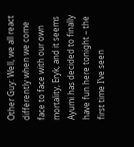Other Guy: Well, we all react differently when we come face to face with our own mortality, Eryk, and it seems Ayumi has decided to finally have fun here tonight – the first time I’ve seen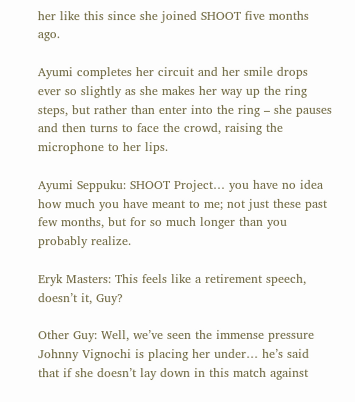her like this since she joined SHOOT five months ago.

Ayumi completes her circuit and her smile drops ever so slightly as she makes her way up the ring steps, but rather than enter into the ring – she pauses and then turns to face the crowd, raising the microphone to her lips.

Ayumi Seppuku: SHOOT Project… you have no idea how much you have meant to me; not just these past few months, but for so much longer than you probably realize.

Eryk Masters: This feels like a retirement speech, doesn’t it, Guy?

Other Guy: Well, we’ve seen the immense pressure Johnny Vignochi is placing her under… he’s said that if she doesn’t lay down in this match against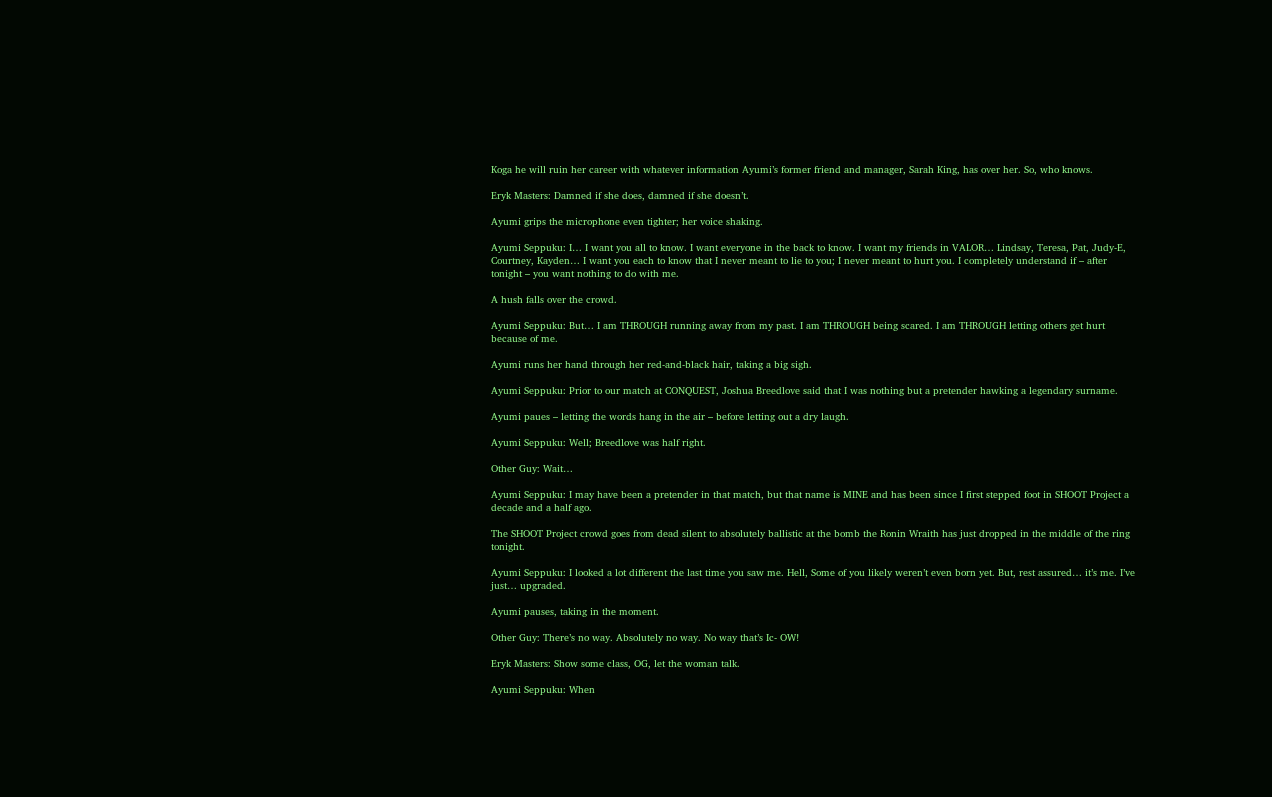Koga he will ruin her career with whatever information Ayumi’s former friend and manager, Sarah King, has over her. So, who knows.

Eryk Masters: Damned if she does, damned if she doesn’t.

Ayumi grips the microphone even tighter; her voice shaking.

Ayumi Seppuku: I… I want you all to know. I want everyone in the back to know. I want my friends in VALOR… Lindsay, Teresa, Pat, Judy-E, Courtney, Kayden… I want you each to know that I never meant to lie to you; I never meant to hurt you. I completely understand if – after tonight – you want nothing to do with me.

A hush falls over the crowd.

Ayumi Seppuku: But… I am THROUGH running away from my past. I am THROUGH being scared. I am THROUGH letting others get hurt because of me.

Ayumi runs her hand through her red-and-black hair, taking a big sigh.

Ayumi Seppuku: Prior to our match at CONQUEST, Joshua Breedlove said that I was nothing but a pretender hawking a legendary surname.

Ayumi paues – letting the words hang in the air – before letting out a dry laugh.

Ayumi Seppuku: Well; Breedlove was half right.

Other Guy: Wait…

Ayumi Seppuku: I may have been a pretender in that match, but that name is MINE and has been since I first stepped foot in SHOOT Project a decade and a half ago.

The SHOOT Project crowd goes from dead silent to absolutely ballistic at the bomb the Ronin Wraith has just dropped in the middle of the ring tonight.

Ayumi Seppuku: I looked a lot different the last time you saw me. Hell, Some of you likely weren’t even born yet. But, rest assured… it’s me. I’ve just… upgraded.

Ayumi pauses, taking in the moment.

Other Guy: There’s no way. Absolutely no way. No way that’s Ic- OW!

Eryk Masters: Show some class, OG, let the woman talk.

Ayumi Seppuku: When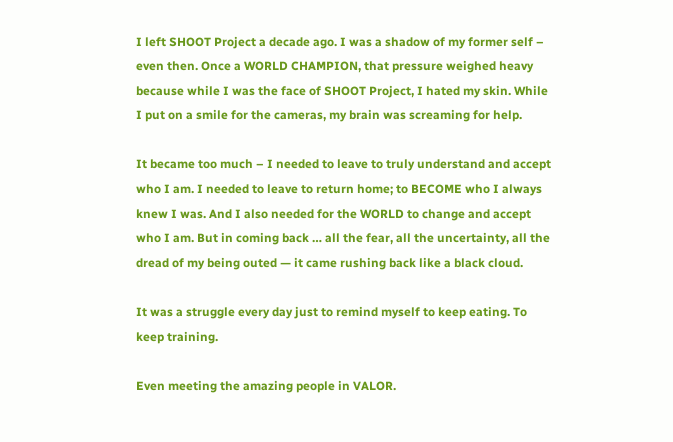I left SHOOT Project a decade ago. I was a shadow of my former self – even then. Once a WORLD CHAMPION, that pressure weighed heavy because while I was the face of SHOOT Project, I hated my skin. While I put on a smile for the cameras, my brain was screaming for help.

It became too much – I needed to leave to truly understand and accept who I am. I needed to leave to return home; to BECOME who I always knew I was. And I also needed for the WORLD to change and accept who I am. But in coming back … all the fear, all the uncertainty, all the dread of my being outed — it came rushing back like a black cloud.

It was a struggle every day just to remind myself to keep eating. To keep training.

Even meeting the amazing people in VALOR.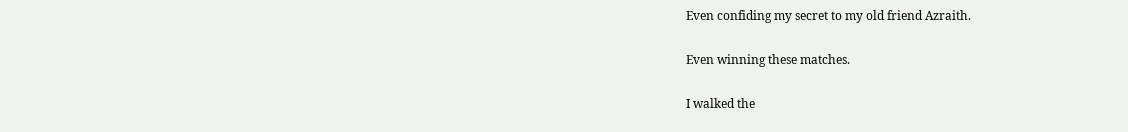Even confiding my secret to my old friend Azraith.

Even winning these matches.

I walked the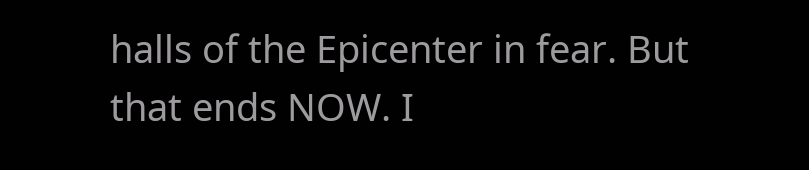halls of the Epicenter in fear. But that ends NOW. I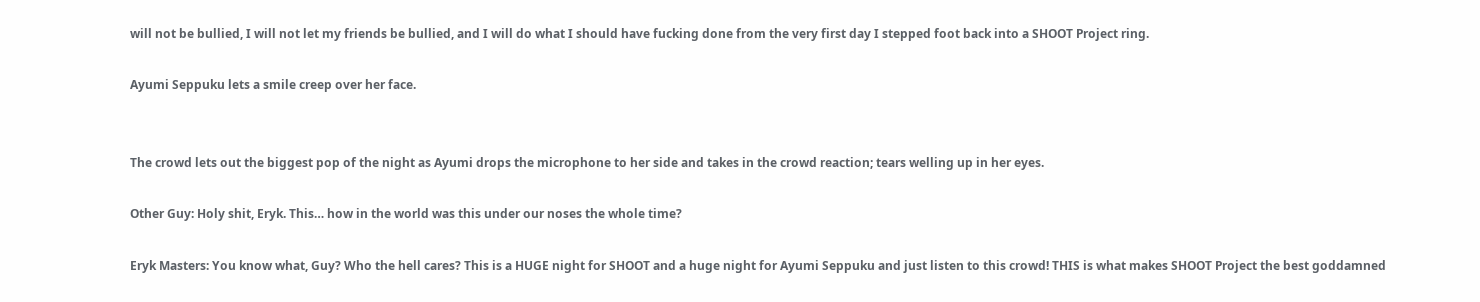will not be bullied, I will not let my friends be bullied, and I will do what I should have fucking done from the very first day I stepped foot back into a SHOOT Project ring.

Ayumi Seppuku lets a smile creep over her face.


The crowd lets out the biggest pop of the night as Ayumi drops the microphone to her side and takes in the crowd reaction; tears welling up in her eyes.

Other Guy: Holy shit, Eryk. This… how in the world was this under our noses the whole time?

Eryk Masters: You know what, Guy? Who the hell cares? This is a HUGE night for SHOOT and a huge night for Ayumi Seppuku and just listen to this crowd! THIS is what makes SHOOT Project the best goddamned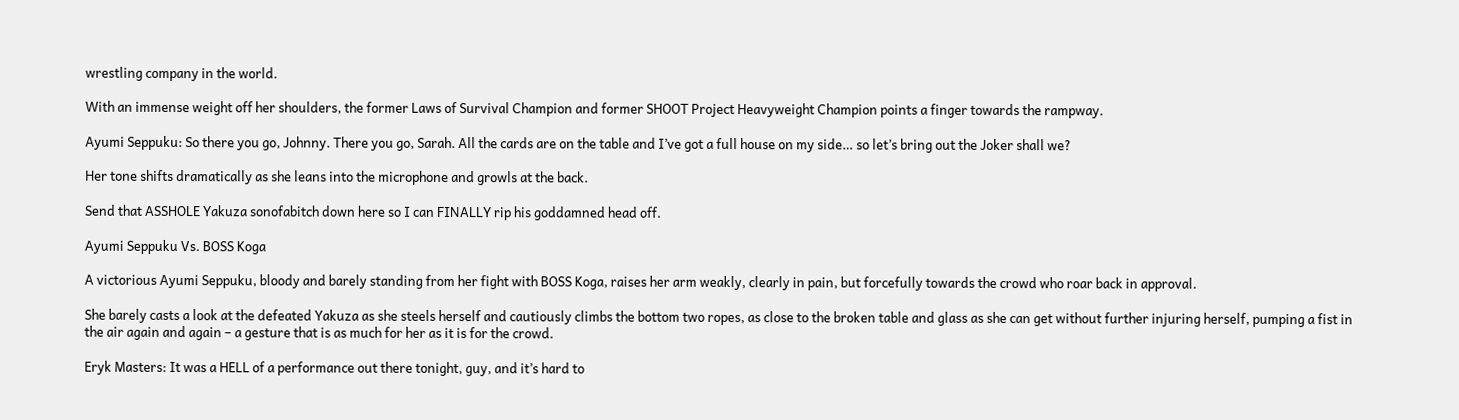wrestling company in the world.

With an immense weight off her shoulders, the former Laws of Survival Champion and former SHOOT Project Heavyweight Champion points a finger towards the rampway.

Ayumi Seppuku: So there you go, Johnny. There you go, Sarah. All the cards are on the table and I’ve got a full house on my side… so let’s bring out the Joker shall we?

Her tone shifts dramatically as she leans into the microphone and growls at the back.

Send that ASSHOLE Yakuza sonofabitch down here so I can FINALLY rip his goddamned head off.

Ayumi Seppuku Vs. BOSS Koga

A victorious Ayumi Seppuku, bloody and barely standing from her fight with BOSS Koga, raises her arm weakly, clearly in pain, but forcefully towards the crowd who roar back in approval.

She barely casts a look at the defeated Yakuza as she steels herself and cautiously climbs the bottom two ropes, as close to the broken table and glass as she can get without further injuring herself, pumping a fist in the air again and again – a gesture that is as much for her as it is for the crowd.

Eryk Masters: It was a HELL of a performance out there tonight, guy, and it’s hard to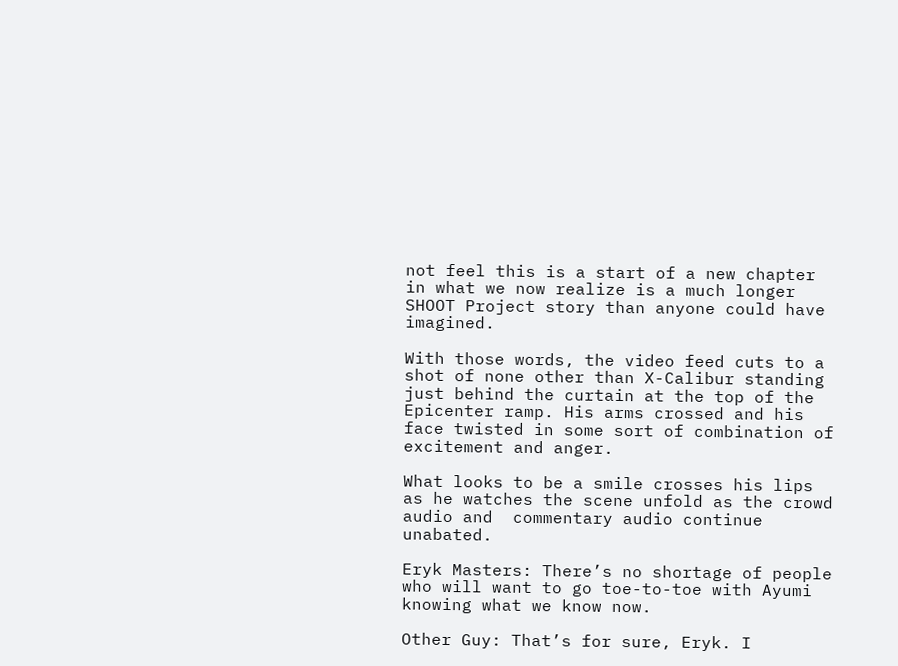not feel this is a start of a new chapter in what we now realize is a much longer SHOOT Project story than anyone could have imagined.

With those words, the video feed cuts to a shot of none other than X-Calibur standing just behind the curtain at the top of the Epicenter ramp. His arms crossed and his face twisted in some sort of combination of excitement and anger.

What looks to be a smile crosses his lips as he watches the scene unfold as the crowd audio and  commentary audio continue unabated.

Eryk Masters: There’s no shortage of people who will want to go toe-to-toe with Ayumi knowing what we know now.

Other Guy: That’s for sure, Eryk. I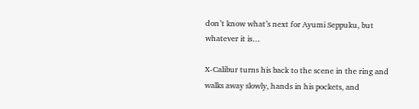don’t know what’s next for Ayumi Seppuku, but whatever it is…

X-Calibur turns his back to the scene in the ring and walks away slowly, hands in his pockets, and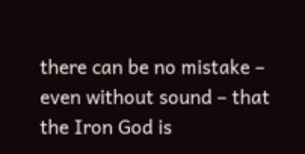there can be no mistake – even without sound – that the Iron God is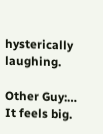hysterically laughing.

Other Guy:… It feels big.